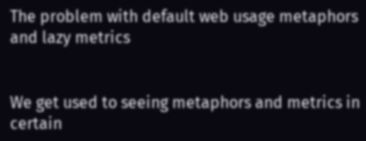The problem with default web usage metaphors and lazy metrics


We get used to seeing metaphors and metrics in certain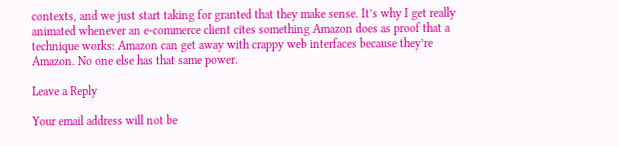contexts, and we just start taking for granted that they make sense. It’s why I get really animated whenever an e-commerce client cites something Amazon does as proof that a technique works: Amazon can get away with crappy web interfaces because they’re Amazon. No one else has that same power.

Leave a Reply

Your email address will not be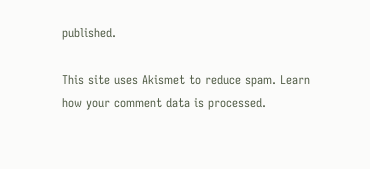published.

This site uses Akismet to reduce spam. Learn how your comment data is processed.